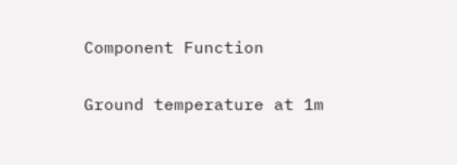Component Function

Ground temperature at 1m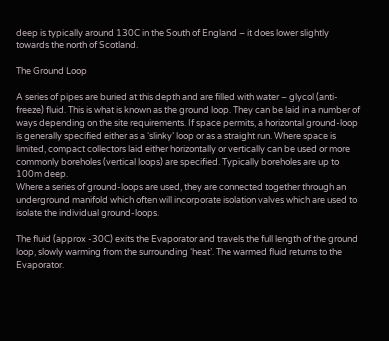deep is typically around 130C in the South of England – it does lower slightly towards the north of Scotland.

The Ground Loop

A series of pipes are buried at this depth and are filled with water – glycol (anti-freeze) fluid. This is what is known as the ground loop. They can be laid in a number of ways depending on the site requirements. If space permits, a horizontal ground-loop is generally specified either as a ‘slinky’ loop or as a straight run. Where space is limited, compact collectors laid either horizontally or vertically can be used or more commonly boreholes (vertical loops) are specified. Typically boreholes are up to 100m deep.
Where a series of ground-loops are used, they are connected together through an underground manifold which often will incorporate isolation valves which are used to isolate the individual ground-loops.

The fluid (approx -30C) exits the Evaporator and travels the full length of the ground loop, slowly warming from the surrounding ‘heat’. The warmed fluid returns to the Evaporator.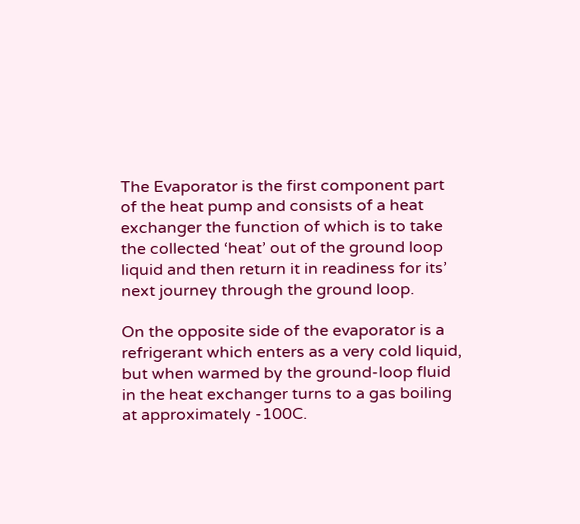The Evaporator is the first component part of the heat pump and consists of a heat exchanger the function of which is to take the collected ‘heat’ out of the ground loop liquid and then return it in readiness for its’ next journey through the ground loop.

On the opposite side of the evaporator is a refrigerant which enters as a very cold liquid, but when warmed by the ground-loop fluid in the heat exchanger turns to a gas boiling at approximately -100C.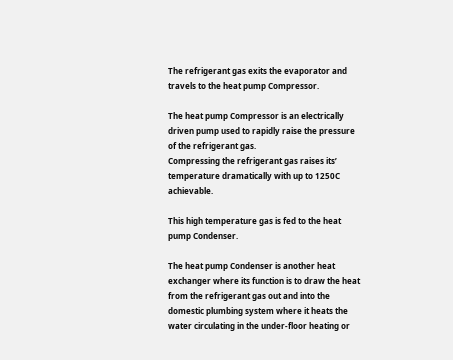The refrigerant gas exits the evaporator and travels to the heat pump Compressor.

The heat pump Compressor is an electrically driven pump used to rapidly raise the pressure of the refrigerant gas.
Compressing the refrigerant gas raises its’ temperature dramatically with up to 1250C achievable.

This high temperature gas is fed to the heat pump Condenser.

The heat pump Condenser is another heat exchanger where its function is to draw the heat from the refrigerant gas out and into the domestic plumbing system where it heats the water circulating in the under-floor heating or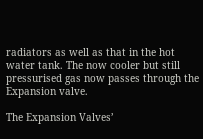radiators as well as that in the hot water tank. The now cooler but still pressurised gas now passes through the Expansion valve.

The Expansion Valves’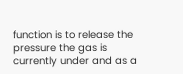function is to release the pressure the gas is currently under and as a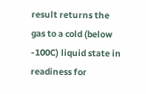result returns the gas to a cold (below -100C) liquid state in readiness for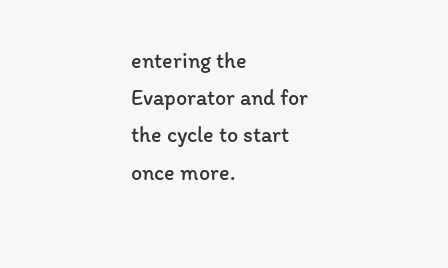entering the Evaporator and for the cycle to start once more.